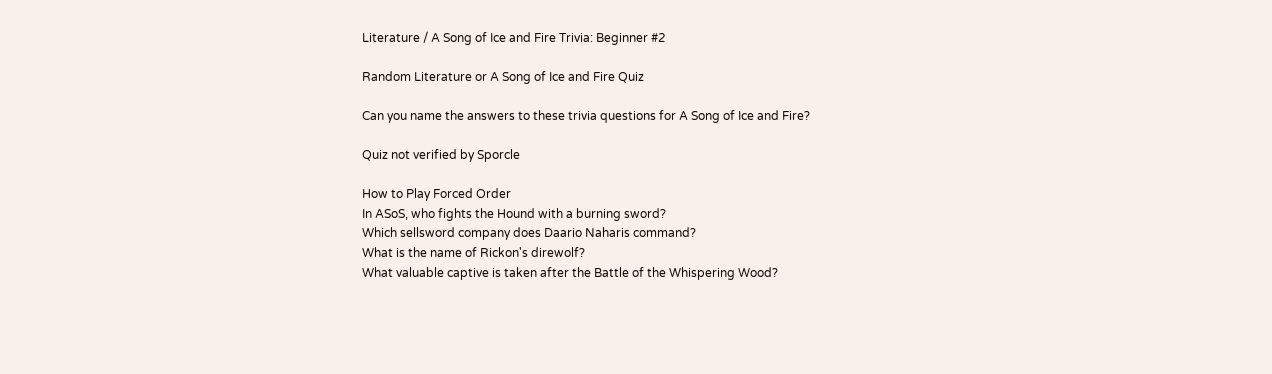Literature / A Song of Ice and Fire Trivia: Beginner #2

Random Literature or A Song of Ice and Fire Quiz

Can you name the answers to these trivia questions for A Song of Ice and Fire?

Quiz not verified by Sporcle

How to Play Forced Order
In ASoS, who fights the Hound with a burning sword?
Which sellsword company does Daario Naharis command?
What is the name of Rickon's direwolf?
What valuable captive is taken after the Battle of the Whispering Wood?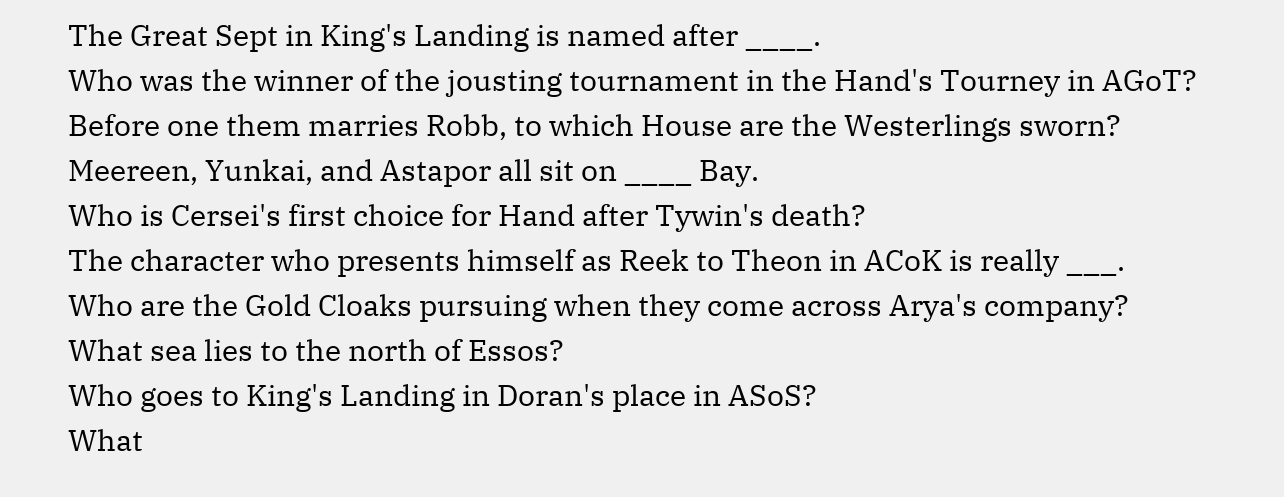The Great Sept in King's Landing is named after ____.
Who was the winner of the jousting tournament in the Hand's Tourney in AGoT?
Before one them marries Robb, to which House are the Westerlings sworn?
Meereen, Yunkai, and Astapor all sit on ____ Bay.
Who is Cersei's first choice for Hand after Tywin's death?
The character who presents himself as Reek to Theon in ACoK is really ___.
Who are the Gold Cloaks pursuing when they come across Arya's company?
What sea lies to the north of Essos?
Who goes to King's Landing in Doran's place in ASoS?
What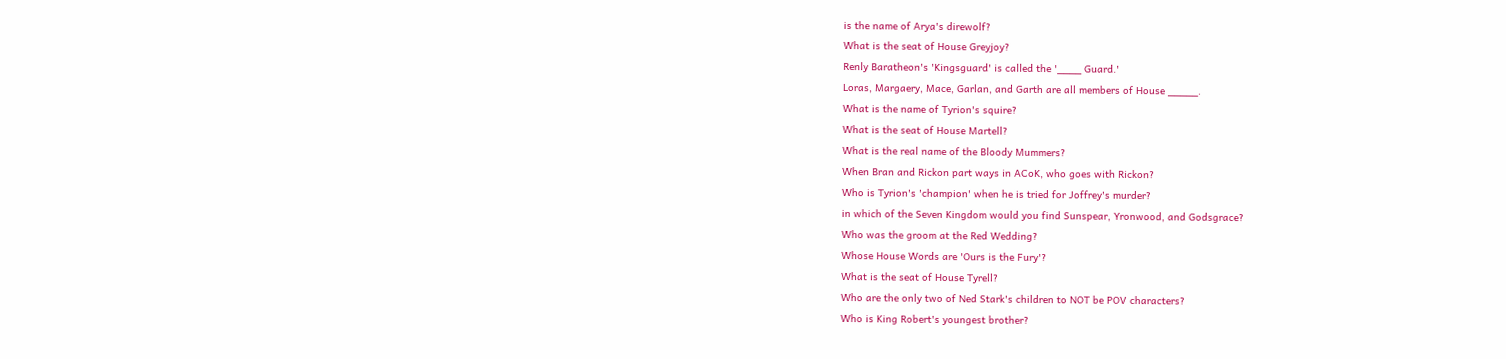is the name of Arya's direwolf?
What is the seat of House Greyjoy?
Renly Baratheon's 'Kingsguard' is called the '____ Guard.'
Loras, Margaery, Mace, Garlan, and Garth are all members of House _____.
What is the name of Tyrion's squire?
What is the seat of House Martell?
What is the real name of the Bloody Mummers?
When Bran and Rickon part ways in ACoK, who goes with Rickon?
Who is Tyrion's 'champion' when he is tried for Joffrey's murder?
in which of the Seven Kingdom would you find Sunspear, Yronwood, and Godsgrace?
Who was the groom at the Red Wedding?
Whose House Words are 'Ours is the Fury'?
What is the seat of House Tyrell?
Who are the only two of Ned Stark's children to NOT be POV characters?
Who is King Robert's youngest brother?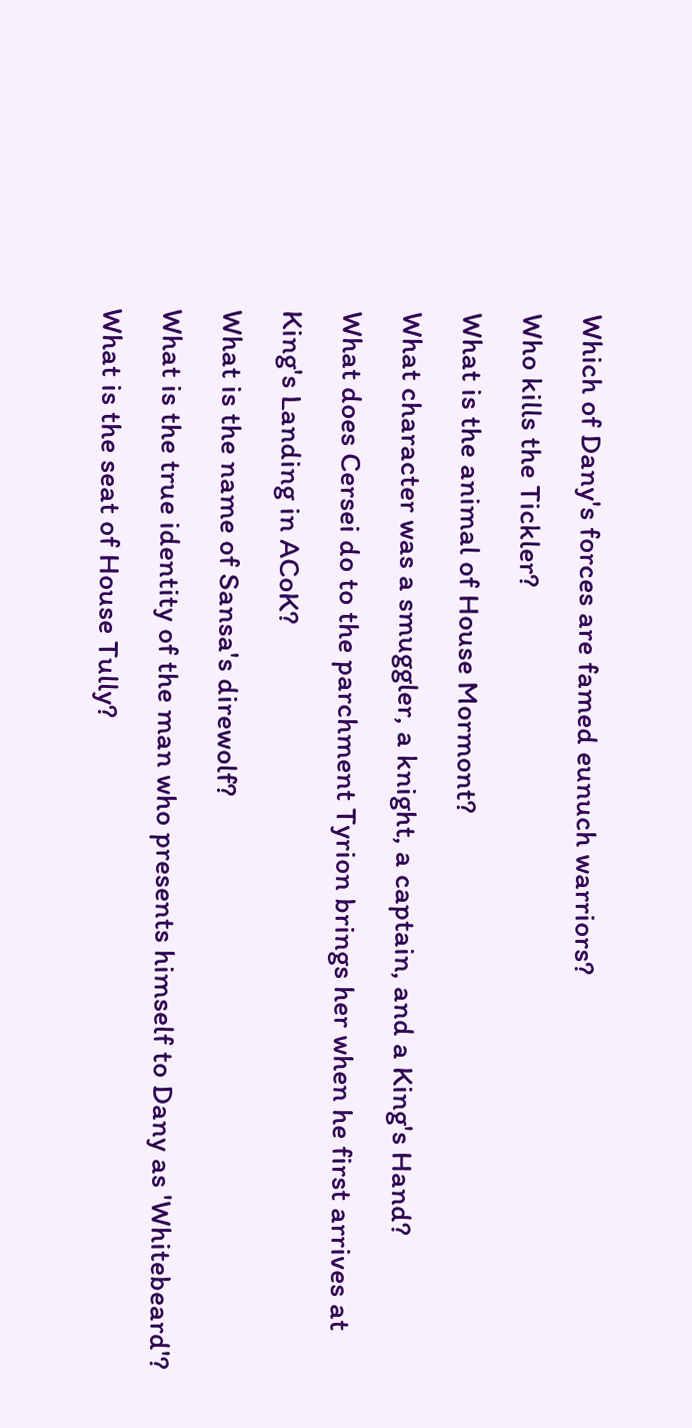Which of Dany's forces are famed eunuch warriors?
Who kills the Tickler?
What is the animal of House Mormont?
What character was a smuggler, a knight, a captain, and a King's Hand?
What does Cersei do to the parchment Tyrion brings her when he first arrives at King's Landing in ACoK?
What is the name of Sansa's direwolf?
What is the true identity of the man who presents himself to Dany as 'Whitebeard'?
What is the seat of House Tully?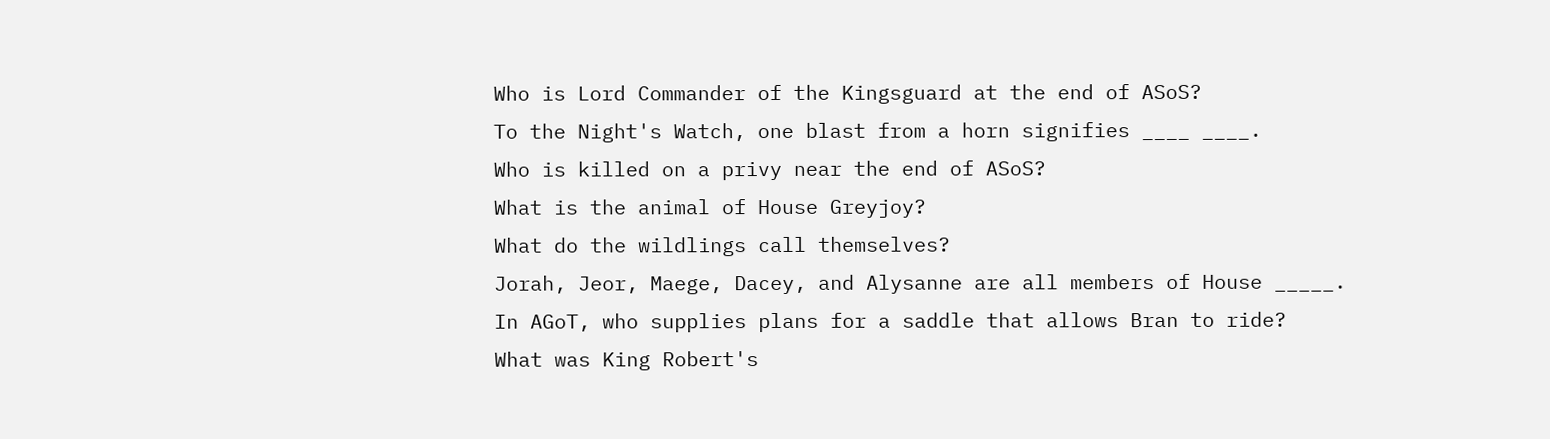Who is Lord Commander of the Kingsguard at the end of ASoS?
To the Night's Watch, one blast from a horn signifies ____ ____.
Who is killed on a privy near the end of ASoS?
What is the animal of House Greyjoy?
What do the wildlings call themselves?
Jorah, Jeor, Maege, Dacey, and Alysanne are all members of House _____.
In AGoT, who supplies plans for a saddle that allows Bran to ride?
What was King Robert's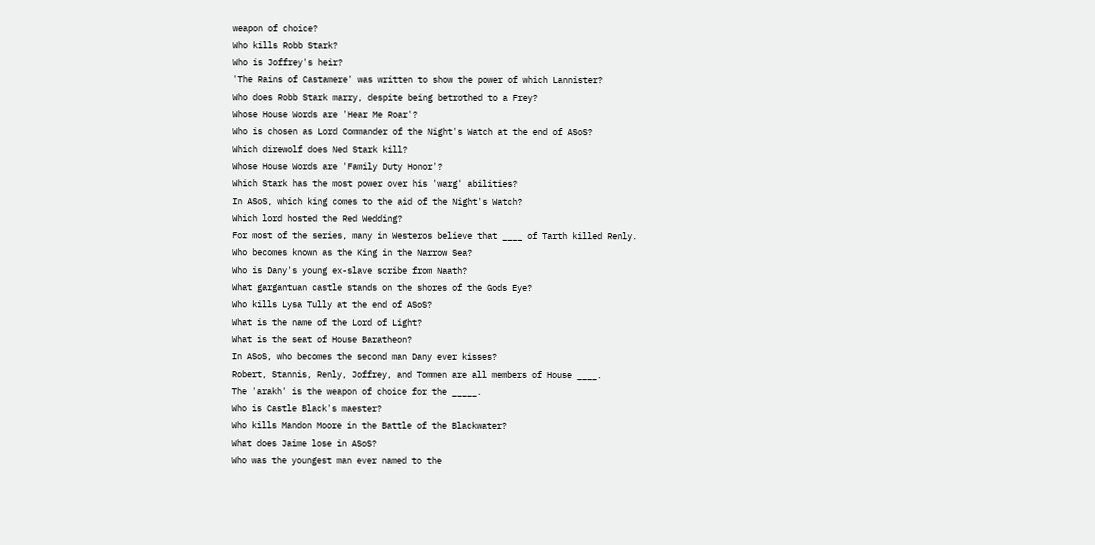weapon of choice?
Who kills Robb Stark?
Who is Joffrey's heir?
'The Rains of Castamere' was written to show the power of which Lannister?
Who does Robb Stark marry, despite being betrothed to a Frey?
Whose House Words are 'Hear Me Roar'?
Who is chosen as Lord Commander of the Night's Watch at the end of ASoS?
Which direwolf does Ned Stark kill?
Whose House Words are 'Family Duty Honor'?
Which Stark has the most power over his 'warg' abilities?
In ASoS, which king comes to the aid of the Night's Watch?
Which lord hosted the Red Wedding?
For most of the series, many in Westeros believe that ____ of Tarth killed Renly.
Who becomes known as the King in the Narrow Sea?
Who is Dany's young ex-slave scribe from Naath?
What gargantuan castle stands on the shores of the Gods Eye?
Who kills Lysa Tully at the end of ASoS?
What is the name of the Lord of Light?
What is the seat of House Baratheon?
In ASoS, who becomes the second man Dany ever kisses?
Robert, Stannis, Renly, Joffrey, and Tommen are all members of House ____.
The 'arakh' is the weapon of choice for the _____.
Who is Castle Black's maester?
Who kills Mandon Moore in the Battle of the Blackwater?
What does Jaime lose in ASoS?
Who was the youngest man ever named to the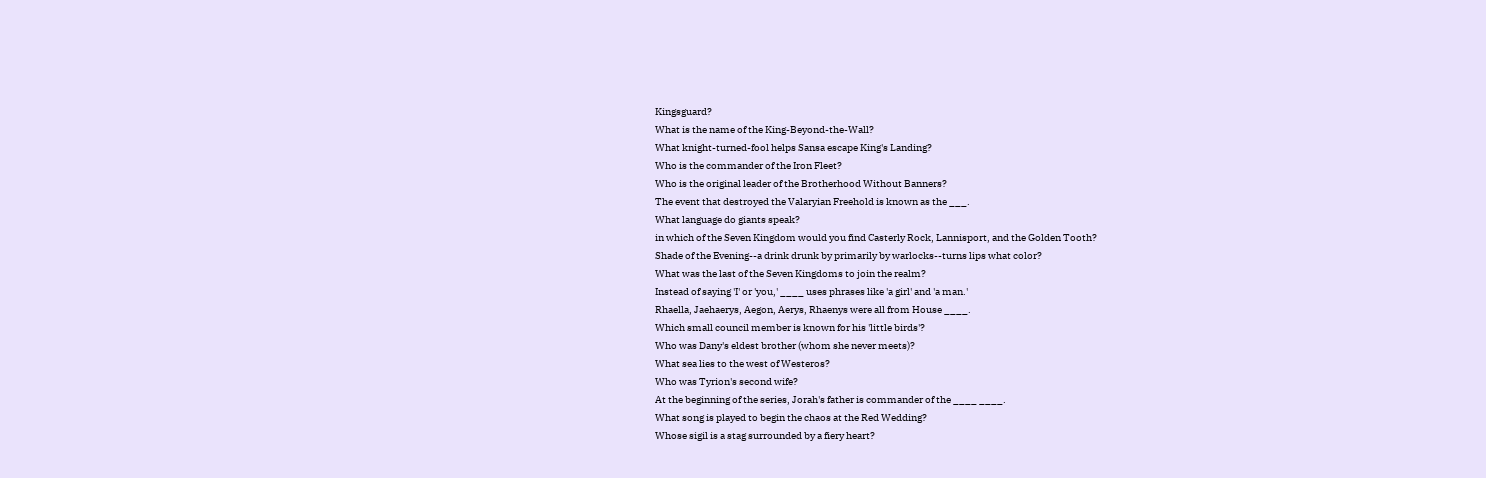Kingsguard?
What is the name of the King-Beyond-the-Wall?
What knight-turned-fool helps Sansa escape King's Landing?
Who is the commander of the Iron Fleet?
Who is the original leader of the Brotherhood Without Banners?
The event that destroyed the Valaryian Freehold is known as the ___.
What language do giants speak?
in which of the Seven Kingdom would you find Casterly Rock, Lannisport, and the Golden Tooth?
Shade of the Evening--a drink drunk by primarily by warlocks--turns lips what color?
What was the last of the Seven Kingdoms to join the realm?
Instead of saying 'I' or 'you,' ____ uses phrases like 'a girl' and 'a man.'
Rhaella, Jaehaerys, Aegon, Aerys, Rhaenys were all from House ____.
Which small council member is known for his 'little birds'?
Who was Dany's eldest brother (whom she never meets)?
What sea lies to the west of Westeros?
Who was Tyrion's second wife?
At the beginning of the series, Jorah's father is commander of the ____ ____.
What song is played to begin the chaos at the Red Wedding?
Whose sigil is a stag surrounded by a fiery heart?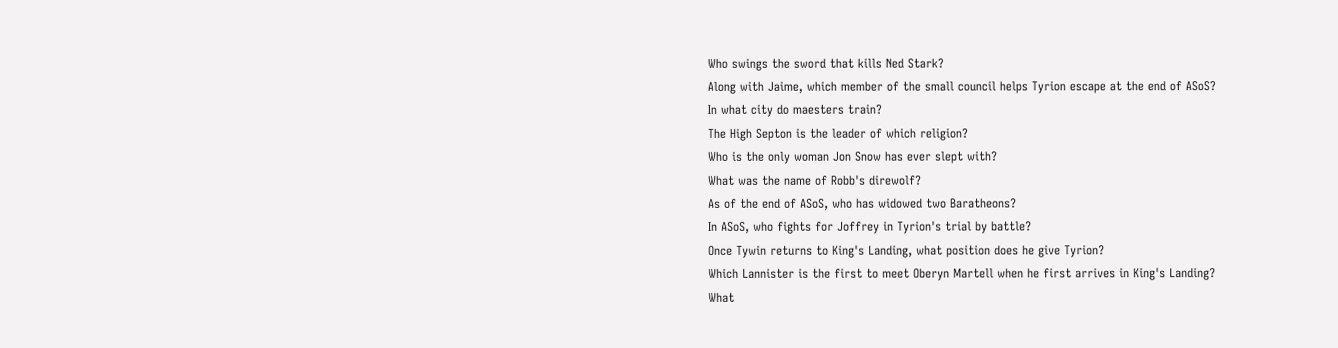Who swings the sword that kills Ned Stark?
Along with Jaime, which member of the small council helps Tyrion escape at the end of ASoS?
In what city do maesters train?
The High Septon is the leader of which religion?
Who is the only woman Jon Snow has ever slept with?
What was the name of Robb's direwolf?
As of the end of ASoS, who has widowed two Baratheons?
In ASoS, who fights for Joffrey in Tyrion's trial by battle?
Once Tywin returns to King's Landing, what position does he give Tyrion?
Which Lannister is the first to meet Oberyn Martell when he first arrives in King's Landing?
What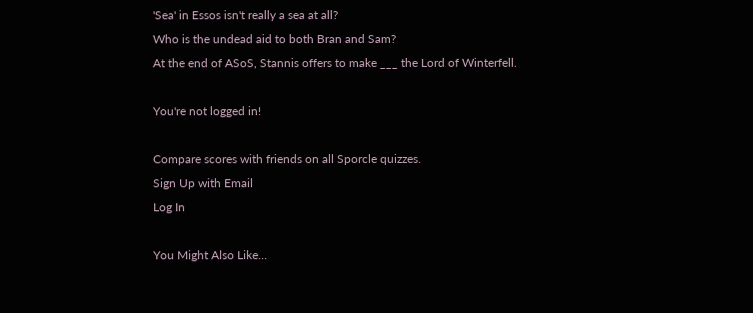'Sea' in Essos isn't really a sea at all?
Who is the undead aid to both Bran and Sam?
At the end of ASoS, Stannis offers to make ___ the Lord of Winterfell.

You're not logged in!

Compare scores with friends on all Sporcle quizzes.
Sign Up with Email
Log In

You Might Also Like...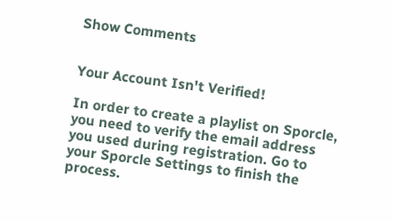Show Comments


Your Account Isn't Verified!

In order to create a playlist on Sporcle, you need to verify the email address you used during registration. Go to your Sporcle Settings to finish the process.